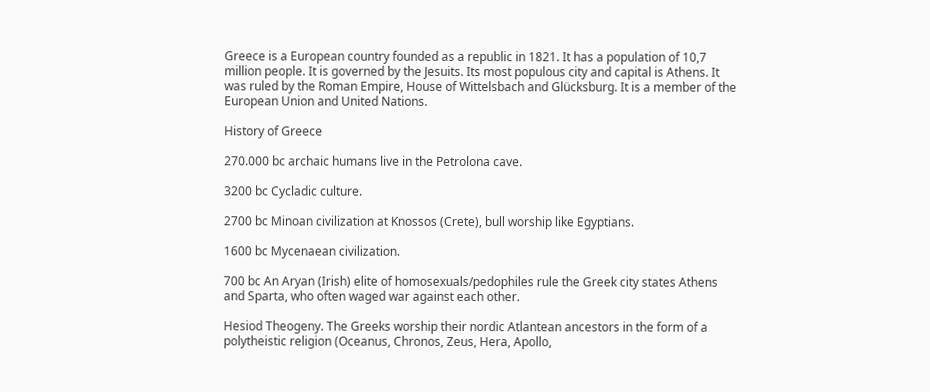Greece is a European country founded as a republic in 1821. It has a population of 10,7 million people. It is governed by the Jesuits. Its most populous city and capital is Athens. It was ruled by the Roman Empire, House of Wittelsbach and Glücksburg. It is a member of the European Union and United Nations.

History of Greece

270.000 bc archaic humans live in the Petrolona cave.

3200 bc Cycladic culture.

2700 bc Minoan civilization at Knossos (Crete), bull worship like Egyptians.

1600 bc Mycenaean civilization.

700 bc An Aryan (Irish) elite of homosexuals/pedophiles rule the Greek city states Athens and Sparta, who often waged war against each other.

Hesiod Theogeny. The Greeks worship their nordic Atlantean ancestors in the form of a polytheistic religion (Oceanus, Chronos, Zeus, Hera, Apollo,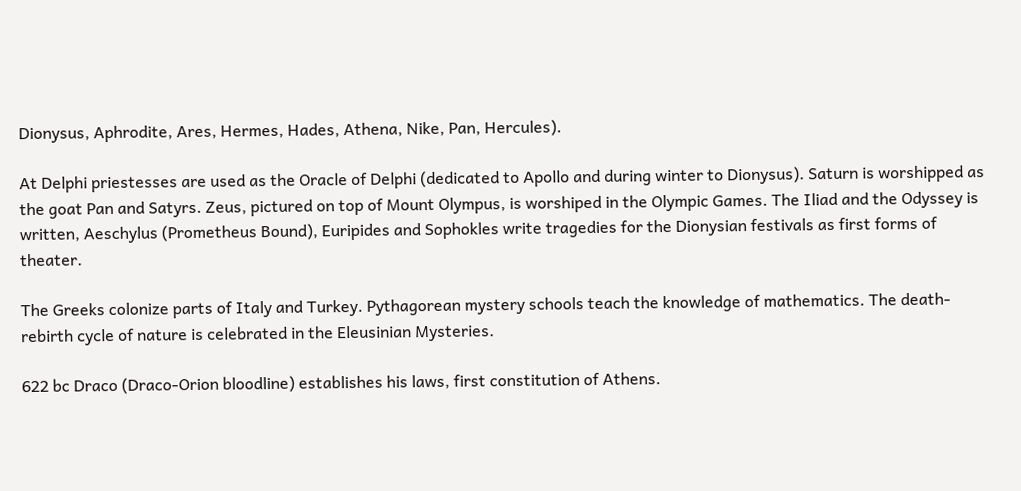Dionysus, Aphrodite, Ares, Hermes, Hades, Athena, Nike, Pan, Hercules).

At Delphi priestesses are used as the Oracle of Delphi (dedicated to Apollo and during winter to Dionysus). Saturn is worshipped as the goat Pan and Satyrs. Zeus, pictured on top of Mount Olympus, is worshiped in the Olympic Games. The Iliad and the Odyssey is written, Aeschylus (Prometheus Bound), Euripides and Sophokles write tragedies for the Dionysian festivals as first forms of theater.

The Greeks colonize parts of Italy and Turkey. Pythagorean mystery schools teach the knowledge of mathematics. The death-rebirth cycle of nature is celebrated in the Eleusinian Mysteries.

622 bc Draco (Draco-Orion bloodline) establishes his laws, first constitution of Athens.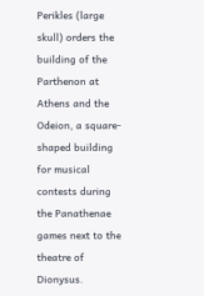Perikles (large skull) orders the building of the Parthenon at Athens and the Odeion, a square-shaped building for musical contests during the Panathenae games next to the theatre of Dionysus.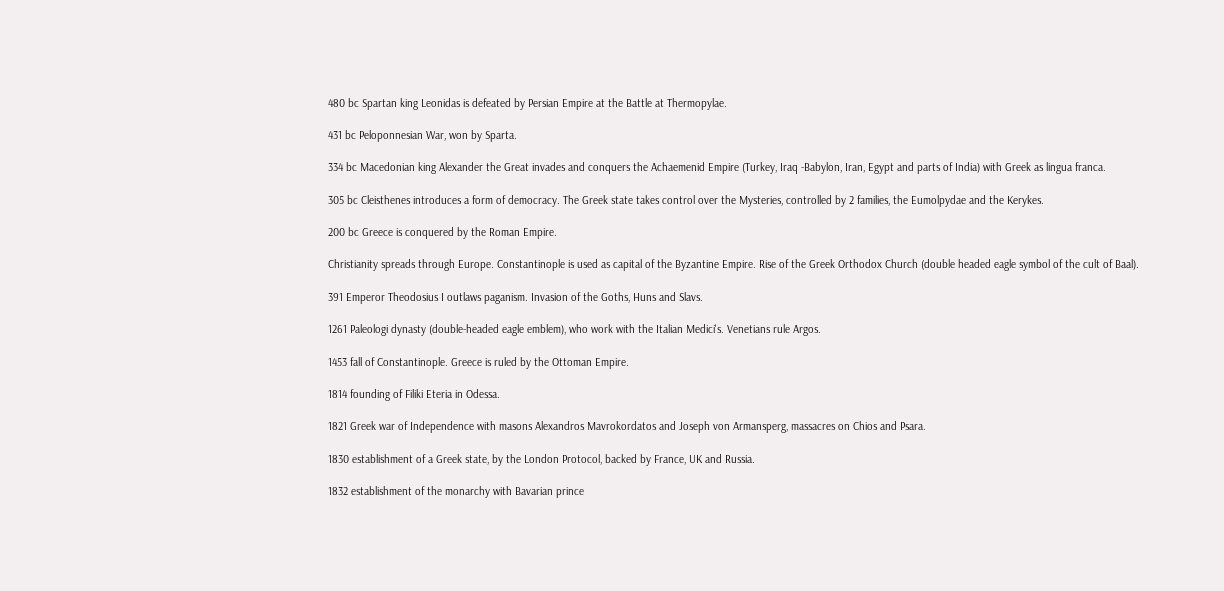480 bc Spartan king Leonidas is defeated by Persian Empire at the Battle at Thermopylae.

431 bc Peloponnesian War, won by Sparta.

334 bc Macedonian king Alexander the Great invades and conquers the Achaemenid Empire (Turkey, Iraq -Babylon, Iran, Egypt and parts of India) with Greek as lingua franca.

305 bc Cleisthenes introduces a form of democracy. The Greek state takes control over the Mysteries, controlled by 2 families, the Eumolpydae and the Kerykes.

200 bc Greece is conquered by the Roman Empire.

Christianity spreads through Europe. Constantinople is used as capital of the Byzantine Empire. Rise of the Greek Orthodox Church (double headed eagle symbol of the cult of Baal).

391 Emperor Theodosius I outlaws paganism. Invasion of the Goths, Huns and Slavs.

1261 Paleologi dynasty (double-headed eagle emblem), who work with the Italian Medici's. Venetians rule Argos.

1453 fall of Constantinople. Greece is ruled by the Ottoman Empire.

1814 founding of Filiki Eteria in Odessa.

1821 Greek war of Independence with masons Alexandros Mavrokordatos and Joseph von Armansperg, massacres on Chios and Psara.

1830 establishment of a Greek state, by the London Protocol, backed by France, UK and Russia.

1832 establishment of the monarchy with Bavarian prince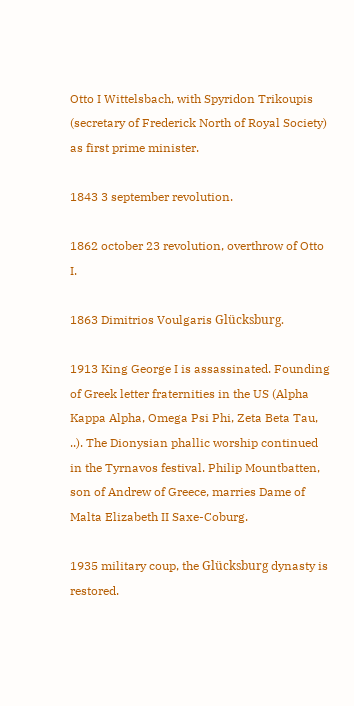Otto I Wittelsbach, with Spyridon Trikoupis (secretary of Frederick North of Royal Society) as first prime minister.

1843 3 september revolution.

1862 october 23 revolution, overthrow of Otto I.

1863 Dimitrios Voulgaris Glücksburg.

1913 King George I is assassinated. Founding of Greek letter fraternities in the US (Alpha Kappa Alpha, Omega Psi Phi, Zeta Beta Tau, ..). The Dionysian phallic worship continued in the Tyrnavos festival. Philip Mountbatten, son of Andrew of Greece, marries Dame of Malta Elizabeth II Saxe-Coburg.

1935 military coup, the Glücksburg dynasty is restored.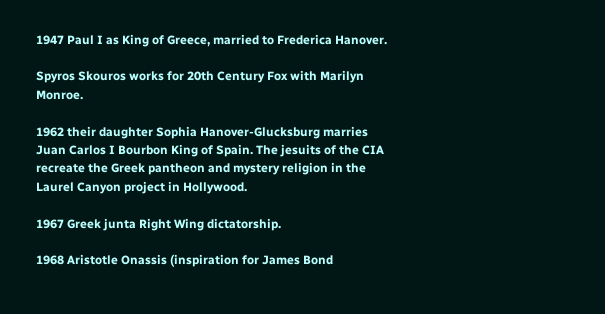1947 Paul I as King of Greece, married to Frederica Hanover.

Spyros Skouros works for 20th Century Fox with Marilyn Monroe.

1962 their daughter Sophia Hanover-Glucksburg marries Juan Carlos I Bourbon King of Spain. The jesuits of the CIA recreate the Greek pantheon and mystery religion in the Laurel Canyon project in Hollywood.

1967 Greek junta Right Wing dictatorship.

1968 Aristotle Onassis (inspiration for James Bond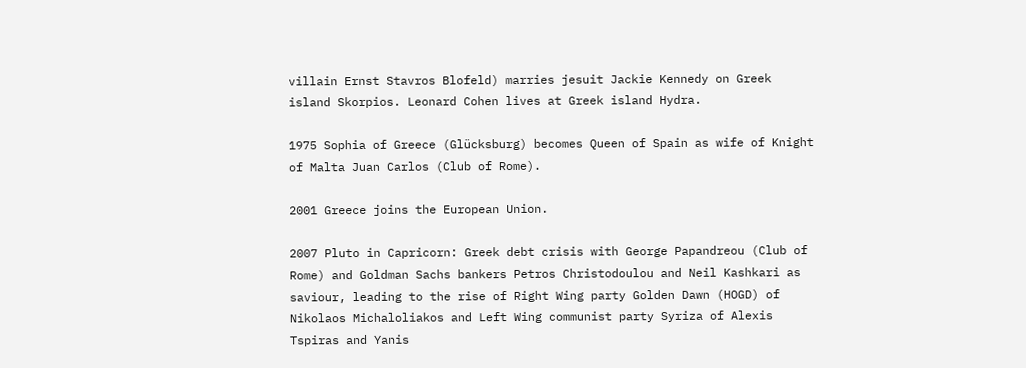villain Ernst Stavros Blofeld) marries jesuit Jackie Kennedy on Greek island Skorpios. Leonard Cohen lives at Greek island Hydra.

1975 Sophia of Greece (Glücksburg) becomes Queen of Spain as wife of Knight of Malta Juan Carlos (Club of Rome).

2001 Greece joins the European Union.

2007 Pluto in Capricorn: Greek debt crisis with George Papandreou (Club of Rome) and Goldman Sachs bankers Petros Christodoulou and Neil Kashkari as saviour, leading to the rise of Right Wing party Golden Dawn (HOGD) of Nikolaos Michaloliakos and Left Wing communist party Syriza of Alexis Tspiras and Yanis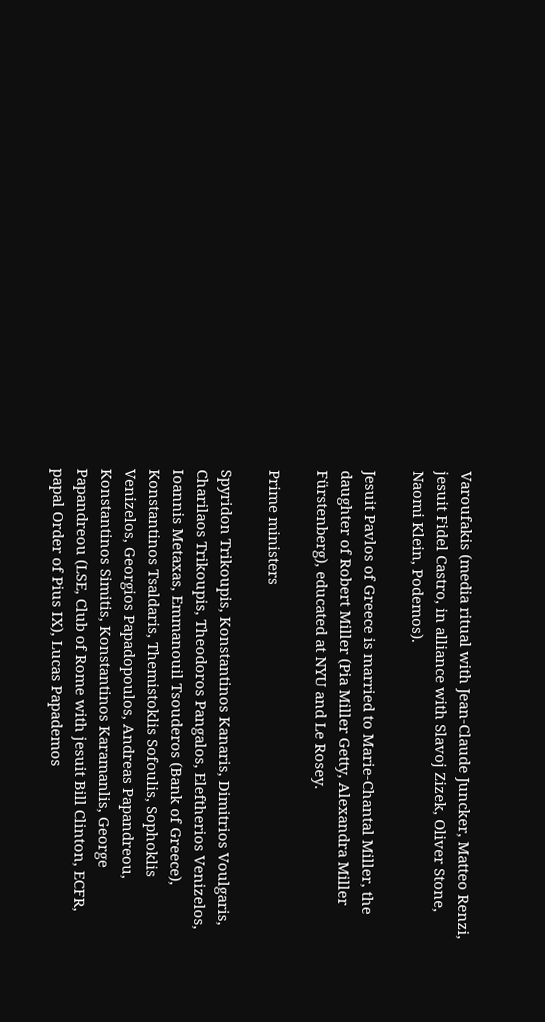Varoufakis (media ritual with Jean-Claude Juncker, Matteo Renzi, jesuit Fidel Castro, in alliance with Slavoj Zizek, Oliver Stone, Naomi Klein, Podemos).

Jesuit Pavlos of Greece is married to Marie-Chantal Miller, the daughter of Robert Miller (Pia Miller Getty, Alexandra Miller Fürstenberg), educated at NYU and Le Rosey.

Prime ministers

Spyridon Trikoupis, Konstantinos Kanaris, Dimitrios Voulgaris, Charilaos Trikoupis, Theodoros Pangalos, Eleftherios Venizelos, Ioannis Metaxas, Emmanouil Tsouderos (Bank of Greece), Konstantinos Tsaldaris, Themistoklis Sofoulis, Sophoklis Venizelos, Georgios Papadopoulos, Andreas Papandreou, Konstantinos Simitis, Konstantinos Karamanlis, George Papandreou (LSE, Club of Rome with jesuit Bill Clinton, ECFR, papal Order of Pius IX), Lucas Papademos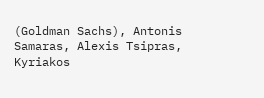(Goldman Sachs), Antonis Samaras, Alexis Tsipras, Kyriakos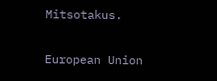Mitsotakus.

European Union